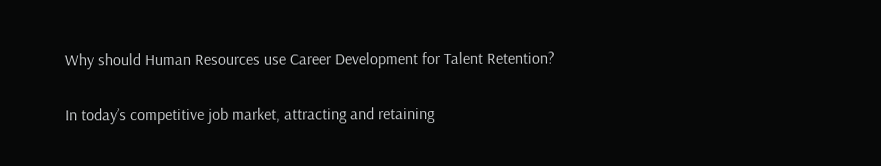Why should Human Resources use Career Development for Talent Retention?

In today’s competitive job market, attracting and retaining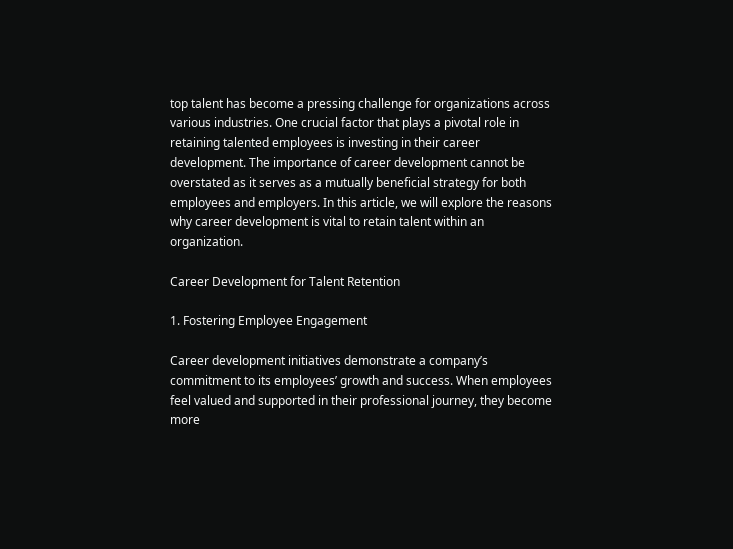top talent has become a pressing challenge for organizations across various industries. One crucial factor that plays a pivotal role in retaining talented employees is investing in their career development. The importance of career development cannot be overstated as it serves as a mutually beneficial strategy for both employees and employers. In this article, we will explore the reasons why career development is vital to retain talent within an organization.

Career Development for Talent Retention

1. Fostering Employee Engagement

Career development initiatives demonstrate a company’s commitment to its employees’ growth and success. When employees feel valued and supported in their professional journey, they become more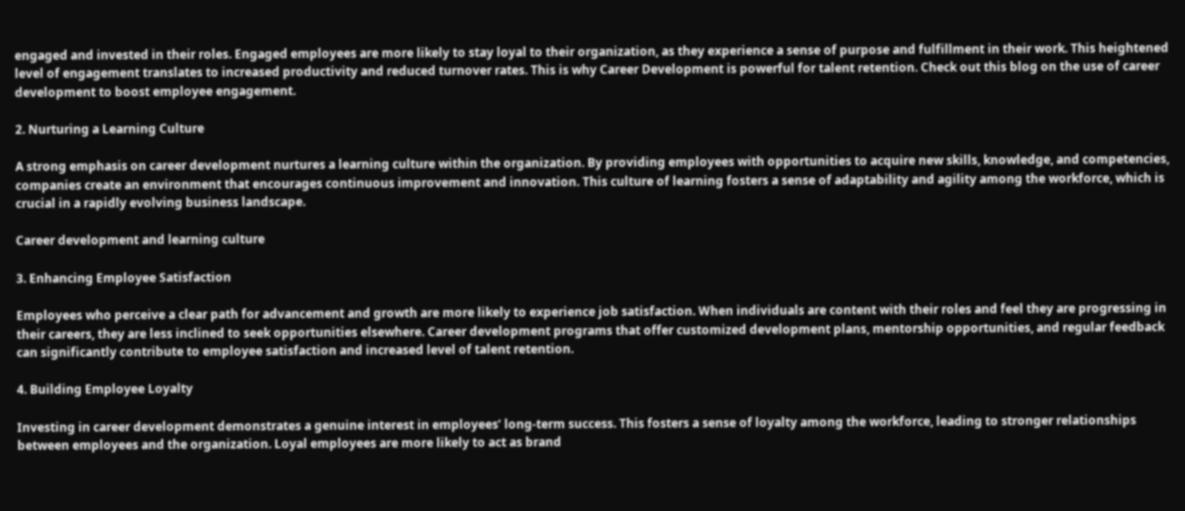engaged and invested in their roles. Engaged employees are more likely to stay loyal to their organization, as they experience a sense of purpose and fulfillment in their work. This heightened level of engagement translates to increased productivity and reduced turnover rates. This is why Career Development is powerful for talent retention. Check out this blog on the use of career development to boost employee engagement.

2. Nurturing a Learning Culture

A strong emphasis on career development nurtures a learning culture within the organization. By providing employees with opportunities to acquire new skills, knowledge, and competencies, companies create an environment that encourages continuous improvement and innovation. This culture of learning fosters a sense of adaptability and agility among the workforce, which is crucial in a rapidly evolving business landscape.

Career development and learning culture

3. Enhancing Employee Satisfaction

Employees who perceive a clear path for advancement and growth are more likely to experience job satisfaction. When individuals are content with their roles and feel they are progressing in their careers, they are less inclined to seek opportunities elsewhere. Career development programs that offer customized development plans, mentorship opportunities, and regular feedback can significantly contribute to employee satisfaction and increased level of talent retention.

4. Building Employee Loyalty

Investing in career development demonstrates a genuine interest in employees’ long-term success. This fosters a sense of loyalty among the workforce, leading to stronger relationships between employees and the organization. Loyal employees are more likely to act as brand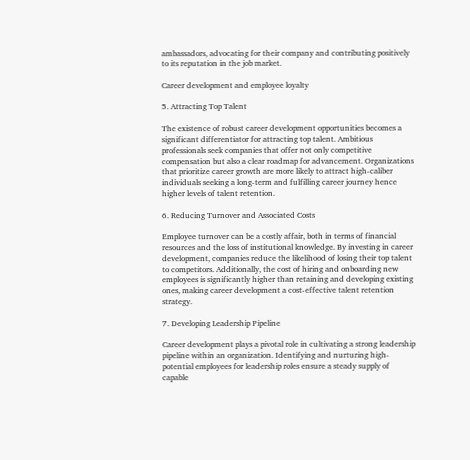ambassadors, advocating for their company and contributing positively to its reputation in the job market.

Career development and employee loyalty

5. Attracting Top Talent

The existence of robust career development opportunities becomes a significant differentiator for attracting top talent. Ambitious professionals seek companies that offer not only competitive compensation but also a clear roadmap for advancement. Organizations that prioritize career growth are more likely to attract high-caliber individuals seeking a long-term and fulfilling career journey hence higher levels of talent retention.

6. Reducing Turnover and Associated Costs

Employee turnover can be a costly affair, both in terms of financial resources and the loss of institutional knowledge. By investing in career development, companies reduce the likelihood of losing their top talent to competitors. Additionally, the cost of hiring and onboarding new employees is significantly higher than retaining and developing existing ones, making career development a cost-effective talent retention strategy.

7. Developing Leadership Pipeline

Career development plays a pivotal role in cultivating a strong leadership pipeline within an organization. Identifying and nurturing high-potential employees for leadership roles ensure a steady supply of capable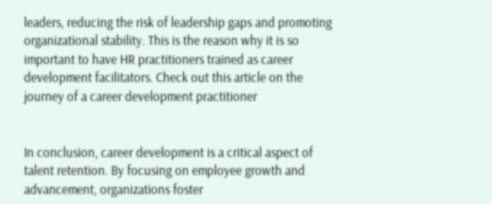leaders, reducing the risk of leadership gaps and promoting organizational stability. This is the reason why it is so important to have HR practitioners trained as career development facilitators. Check out this article on the journey of a career development practitioner


In conclusion, career development is a critical aspect of talent retention. By focusing on employee growth and advancement, organizations foster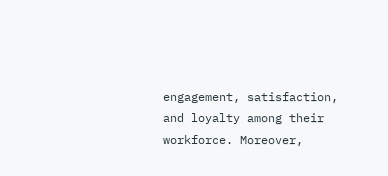engagement, satisfaction, and loyalty among their workforce. Moreover,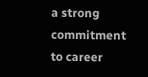a strong commitment to career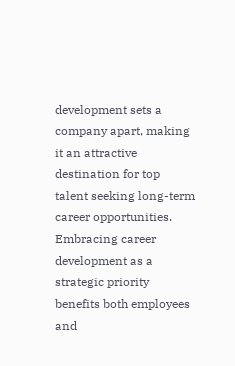development sets a company apart, making it an attractive destination for top talent seeking long-term career opportunities. Embracing career development as a strategic priority benefits both employees and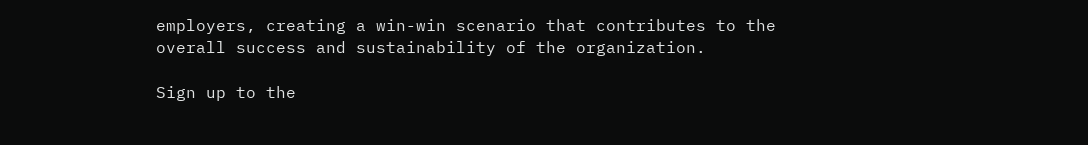employers, creating a win-win scenario that contributes to the overall success and sustainability of the organization.

Sign up to the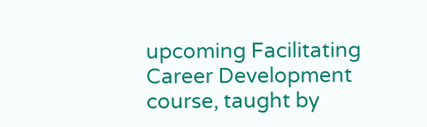upcoming Facilitating Career Development course, taught by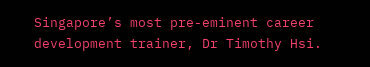Singapore’s most pre-eminent career development trainer, Dr Timothy Hsi.